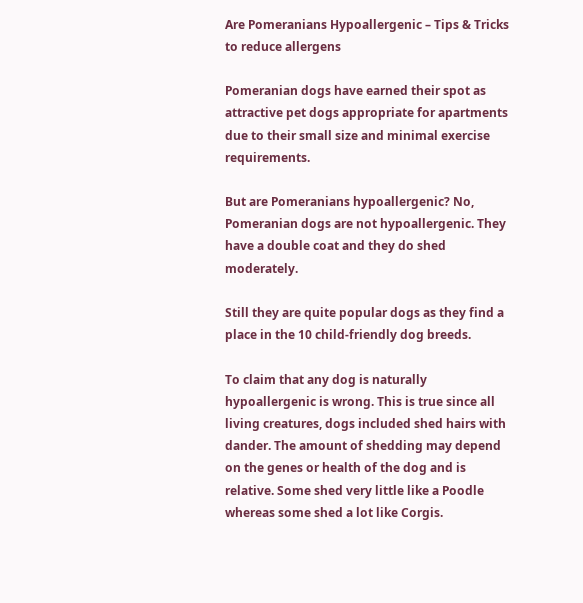Are Pomeranians Hypoallergenic – Tips & Tricks to reduce allergens

Pomeranian dogs have earned their spot as attractive pet dogs appropriate for apartments due to their small size and minimal exercise requirements.

But are Pomeranians hypoallergenic? No, Pomeranian dogs are not hypoallergenic. They have a double coat and they do shed moderately.

Still they are quite popular dogs as they find a place in the 10 child-friendly dog breeds.

To claim that any dog is naturally hypoallergenic is wrong. This is true since all living creatures, dogs included shed hairs with dander. The amount of shedding may depend on the genes or health of the dog and is relative. Some shed very little like a Poodle whereas some shed a lot like Corgis.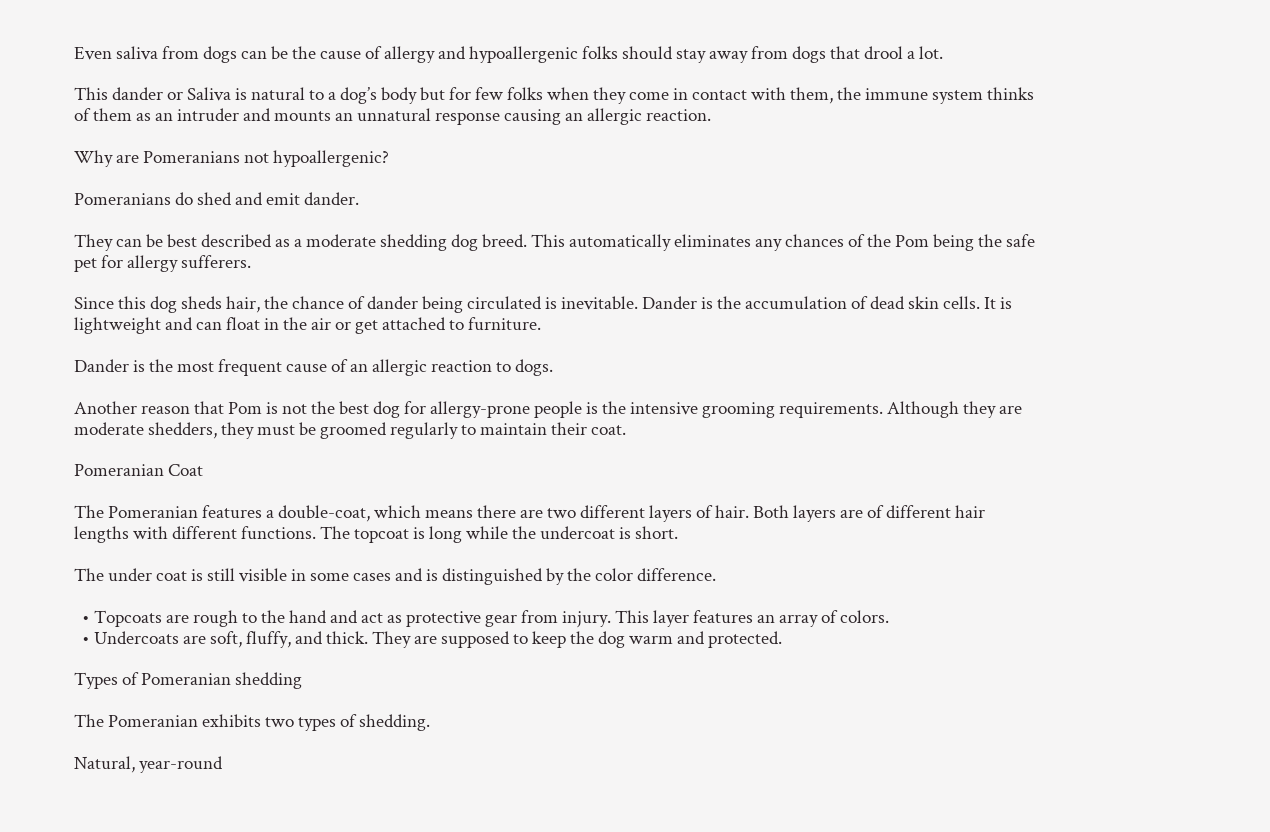Even saliva from dogs can be the cause of allergy and hypoallergenic folks should stay away from dogs that drool a lot.

This dander or Saliva is natural to a dog’s body but for few folks when they come in contact with them, the immune system thinks of them as an intruder and mounts an unnatural response causing an allergic reaction.

Why are Pomeranians not hypoallergenic?

Pomeranians do shed and emit dander.

They can be best described as a moderate shedding dog breed. This automatically eliminates any chances of the Pom being the safe pet for allergy sufferers.

Since this dog sheds hair, the chance of dander being circulated is inevitable. Dander is the accumulation of dead skin cells. It is lightweight and can float in the air or get attached to furniture.

Dander is the most frequent cause of an allergic reaction to dogs.

Another reason that Pom is not the best dog for allergy-prone people is the intensive grooming requirements. Although they are moderate shedders, they must be groomed regularly to maintain their coat.

Pomeranian Coat

The Pomeranian features a double-coat, which means there are two different layers of hair. Both layers are of different hair lengths with different functions. The topcoat is long while the undercoat is short.

The under coat is still visible in some cases and is distinguished by the color difference.

  • Topcoats are rough to the hand and act as protective gear from injury. This layer features an array of colors.
  • Undercoats are soft, fluffy, and thick. They are supposed to keep the dog warm and protected.

Types of Pomeranian shedding

The Pomeranian exhibits two types of shedding.

Natural, year-round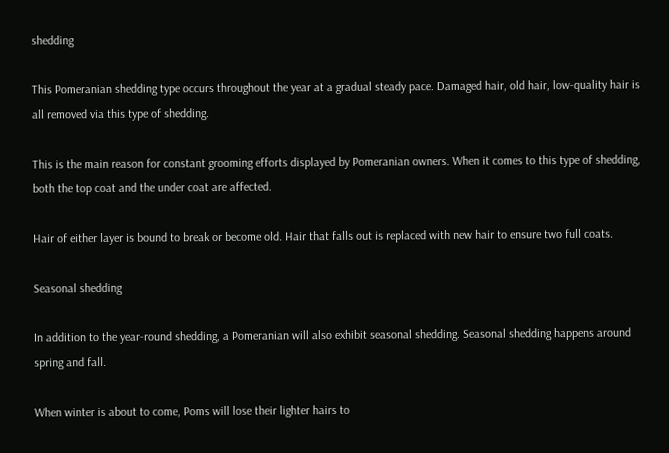shedding

This Pomeranian shedding type occurs throughout the year at a gradual steady pace. Damaged hair, old hair, low-quality hair is all removed via this type of shedding.

This is the main reason for constant grooming efforts displayed by Pomeranian owners. When it comes to this type of shedding, both the top coat and the under coat are affected.

Hair of either layer is bound to break or become old. Hair that falls out is replaced with new hair to ensure two full coats.

Seasonal shedding

In addition to the year-round shedding, a Pomeranian will also exhibit seasonal shedding. Seasonal shedding happens around spring and fall.

When winter is about to come, Poms will lose their lighter hairs to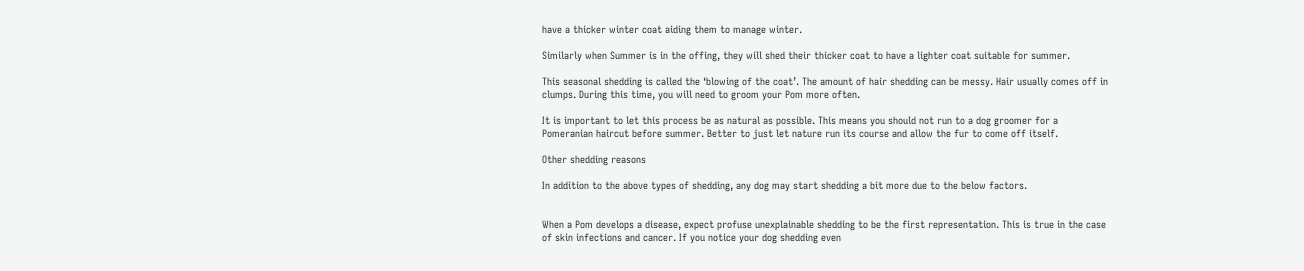have a thicker winter coat aiding them to manage winter.

Similarly when Summer is in the offing, they will shed their thicker coat to have a lighter coat suitable for summer.

This seasonal shedding is called the ‘blowing of the coat’. The amount of hair shedding can be messy. Hair usually comes off in clumps. During this time, you will need to groom your Pom more often.

It is important to let this process be as natural as possible. This means you should not run to a dog groomer for a Pomeranian haircut before summer. Better to just let nature run its course and allow the fur to come off itself.

Other shedding reasons

In addition to the above types of shedding, any dog may start shedding a bit more due to the below factors.


When a Pom develops a disease, expect profuse unexplainable shedding to be the first representation. This is true in the case of skin infections and cancer. If you notice your dog shedding even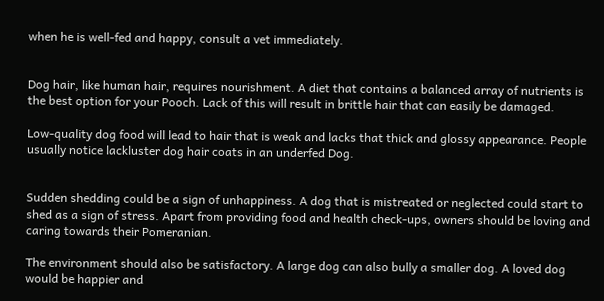when he is well-fed and happy, consult a vet immediately.


Dog hair, like human hair, requires nourishment. A diet that contains a balanced array of nutrients is the best option for your Pooch. Lack of this will result in brittle hair that can easily be damaged.

Low-quality dog food will lead to hair that is weak and lacks that thick and glossy appearance. People usually notice lackluster dog hair coats in an underfed Dog.


Sudden shedding could be a sign of unhappiness. A dog that is mistreated or neglected could start to shed as a sign of stress. Apart from providing food and health check-ups, owners should be loving and caring towards their Pomeranian.

The environment should also be satisfactory. A large dog can also bully a smaller dog. A loved dog would be happier and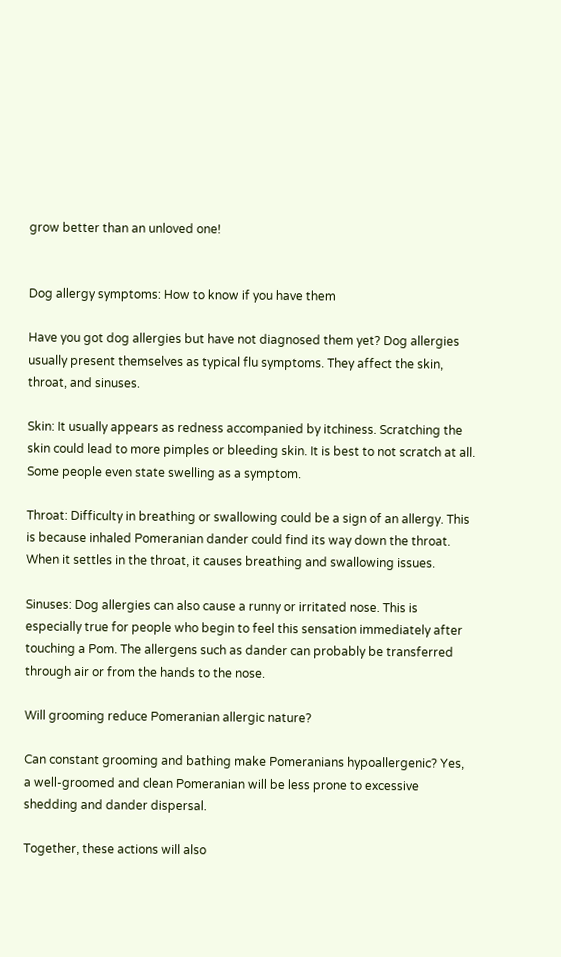grow better than an unloved one!


Dog allergy symptoms: How to know if you have them

Have you got dog allergies but have not diagnosed them yet? Dog allergies usually present themselves as typical flu symptoms. They affect the skin, throat, and sinuses.

Skin: It usually appears as redness accompanied by itchiness. Scratching the skin could lead to more pimples or bleeding skin. It is best to not scratch at all. Some people even state swelling as a symptom.

Throat: Difficulty in breathing or swallowing could be a sign of an allergy. This is because inhaled Pomeranian dander could find its way down the throat. When it settles in the throat, it causes breathing and swallowing issues.

Sinuses: Dog allergies can also cause a runny or irritated nose. This is especially true for people who begin to feel this sensation immediately after touching a Pom. The allergens such as dander can probably be transferred through air or from the hands to the nose.

Will grooming reduce Pomeranian allergic nature?

Can constant grooming and bathing make Pomeranians hypoallergenic? Yes, a well-groomed and clean Pomeranian will be less prone to excessive shedding and dander dispersal.

Together, these actions will also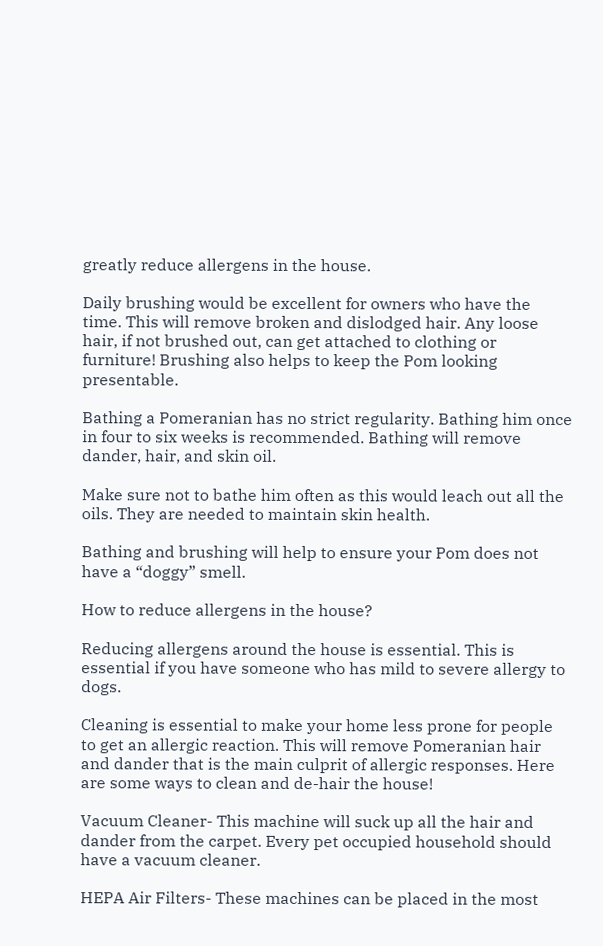greatly reduce allergens in the house.

Daily brushing would be excellent for owners who have the time. This will remove broken and dislodged hair. Any loose hair, if not brushed out, can get attached to clothing or furniture! Brushing also helps to keep the Pom looking presentable.

Bathing a Pomeranian has no strict regularity. Bathing him once in four to six weeks is recommended. Bathing will remove dander, hair, and skin oil.

Make sure not to bathe him often as this would leach out all the oils. They are needed to maintain skin health.

Bathing and brushing will help to ensure your Pom does not have a “doggy” smell.

How to reduce allergens in the house?

Reducing allergens around the house is essential. This is essential if you have someone who has mild to severe allergy to dogs.

Cleaning is essential to make your home less prone for people to get an allergic reaction. This will remove Pomeranian hair and dander that is the main culprit of allergic responses. Here are some ways to clean and de-hair the house!

Vacuum Cleaner- This machine will suck up all the hair and dander from the carpet. Every pet occupied household should have a vacuum cleaner.

HEPA Air Filters- These machines can be placed in the most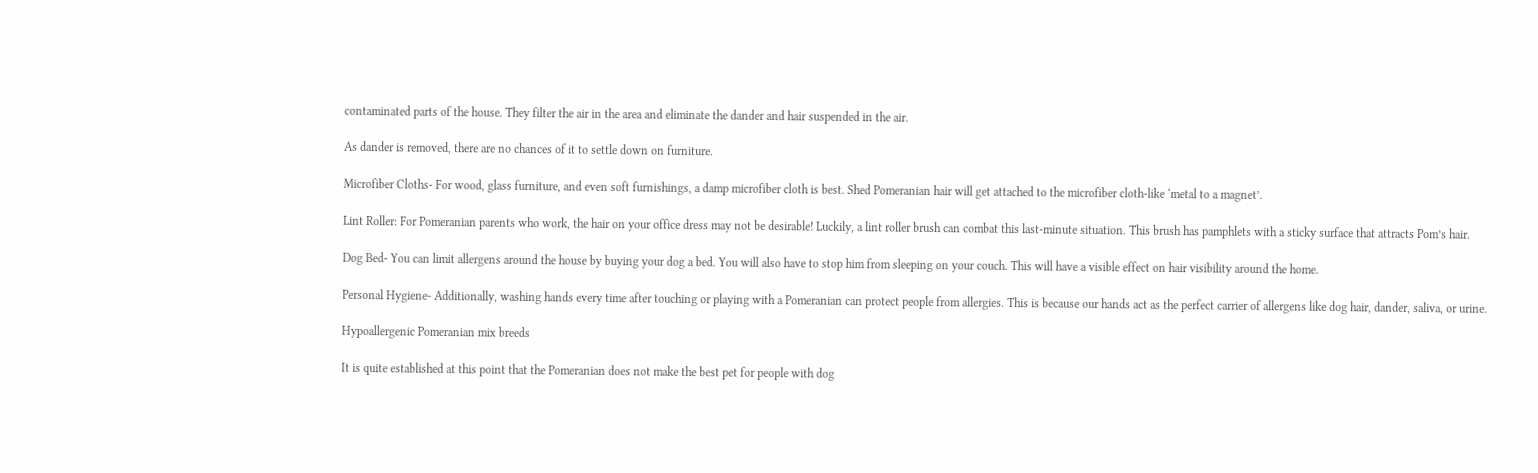contaminated parts of the house. They filter the air in the area and eliminate the dander and hair suspended in the air.

As dander is removed, there are no chances of it to settle down on furniture.

Microfiber Cloths- For wood, glass furniture, and even soft furnishings, a damp microfiber cloth is best. Shed Pomeranian hair will get attached to the microfiber cloth-like ‘metal to a magnet’.

Lint Roller: For Pomeranian parents who work, the hair on your office dress may not be desirable! Luckily, a lint roller brush can combat this last-minute situation. This brush has pamphlets with a sticky surface that attracts Pom’s hair.

Dog Bed- You can limit allergens around the house by buying your dog a bed. You will also have to stop him from sleeping on your couch. This will have a visible effect on hair visibility around the home.

Personal Hygiene- Additionally, washing hands every time after touching or playing with a Pomeranian can protect people from allergies. This is because our hands act as the perfect carrier of allergens like dog hair, dander, saliva, or urine.

Hypoallergenic Pomeranian mix breeds

It is quite established at this point that the Pomeranian does not make the best pet for people with dog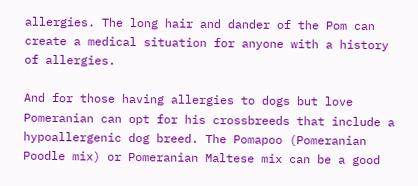allergies. The long hair and dander of the Pom can create a medical situation for anyone with a history of allergies.

And for those having allergies to dogs but love Pomeranian can opt for his crossbreeds that include a hypoallergenic dog breed. The Pomapoo (Pomeranian Poodle mix) or Pomeranian Maltese mix can be a good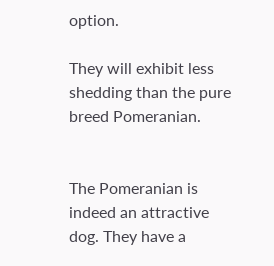option.

They will exhibit less shedding than the pure breed Pomeranian.


The Pomeranian is indeed an attractive dog. They have a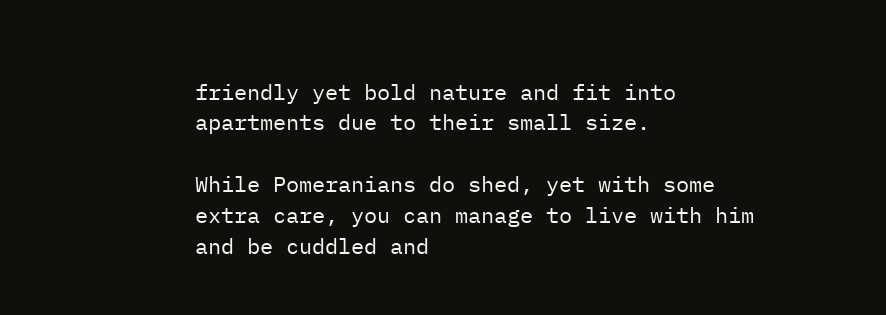friendly yet bold nature and fit into apartments due to their small size.

While Pomeranians do shed, yet with some extra care, you can manage to live with him and be cuddled and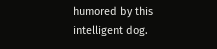humored by this intelligent dog.